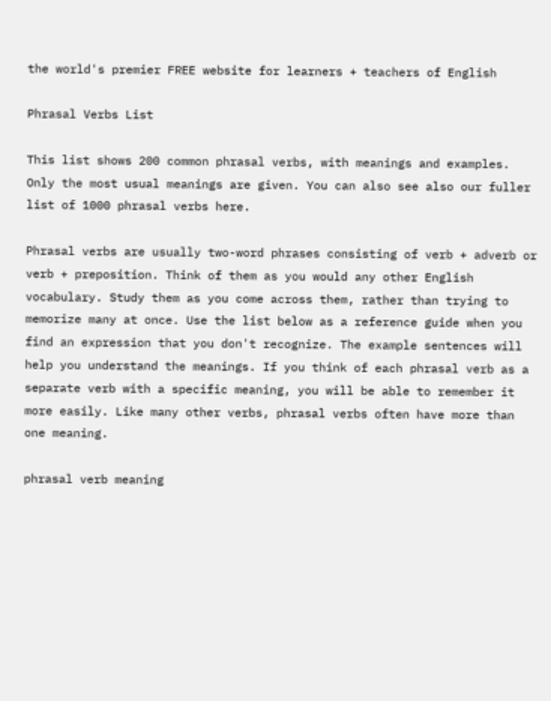the world's premier FREE website for learners + teachers of English

Phrasal Verbs List

This list shows 200 common phrasal verbs, with meanings and examples. Only the most usual meanings are given. You can also see also our fuller list of 1000 phrasal verbs here.

Phrasal verbs are usually two-word phrases consisting of verb + adverb or verb + preposition. Think of them as you would any other English vocabulary. Study them as you come across them, rather than trying to memorize many at once. Use the list below as a reference guide when you find an expression that you don't recognize. The example sentences will help you understand the meanings. If you think of each phrasal verb as a separate verb with a specific meaning, you will be able to remember it more easily. Like many other verbs, phrasal verbs often have more than one meaning.

phrasal verb meaning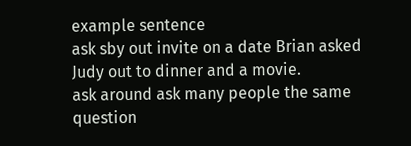example sentence
ask sby out invite on a date Brian asked Judy out to dinner and a movie.
ask around ask many people the same question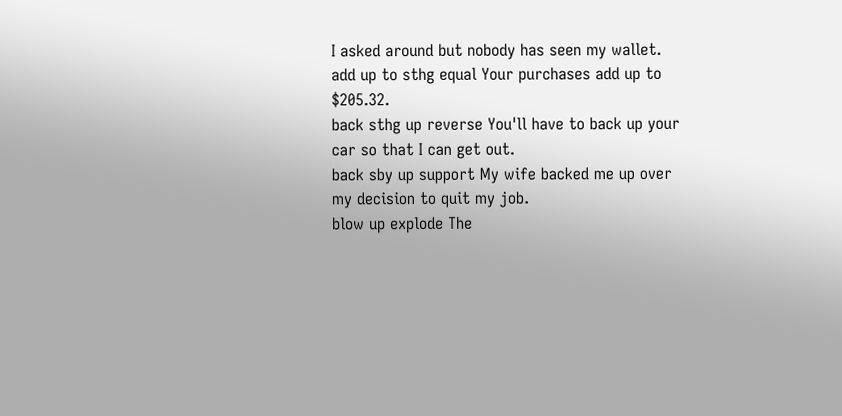I asked around but nobody has seen my wallet.
add up to sthg equal Your purchases add up to $205.32.
back sthg up reverse You'll have to back up your car so that I can get out.
back sby up support My wife backed me up over my decision to quit my job.
blow up explode The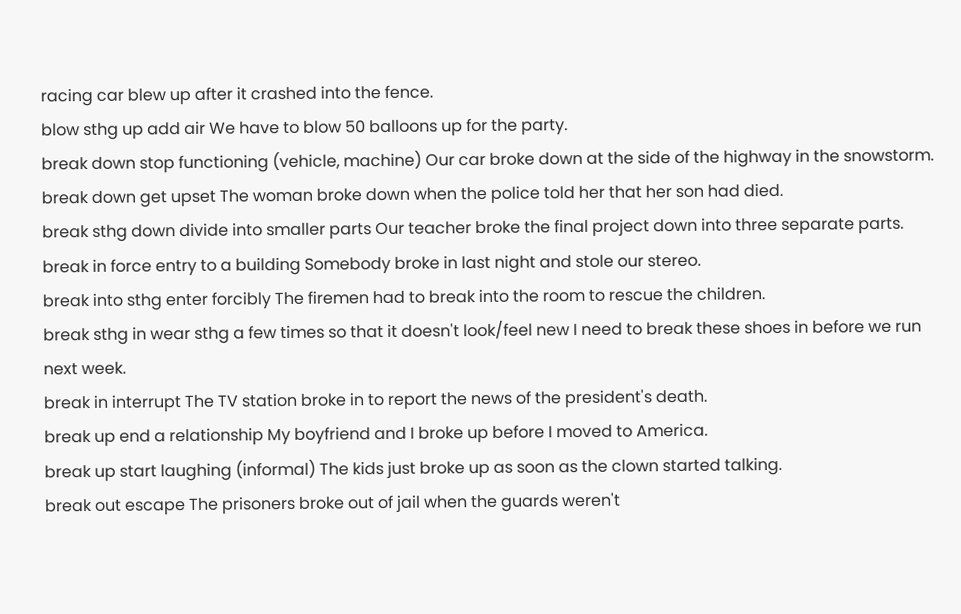racing car blew up after it crashed into the fence.
blow sthg up add air We have to blow 50 balloons up for the party.
break down stop functioning (vehicle, machine) Our car broke down at the side of the highway in the snowstorm.
break down get upset The woman broke down when the police told her that her son had died.
break sthg down divide into smaller parts Our teacher broke the final project down into three separate parts.
break in force entry to a building Somebody broke in last night and stole our stereo.
break into sthg enter forcibly The firemen had to break into the room to rescue the children.
break sthg in wear sthg a few times so that it doesn't look/feel new I need to break these shoes in before we run next week.
break in interrupt The TV station broke in to report the news of the president's death.
break up end a relationship My boyfriend and I broke up before I moved to America.
break up start laughing (informal) The kids just broke up as soon as the clown started talking.
break out escape The prisoners broke out of jail when the guards weren't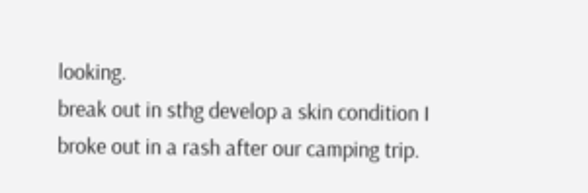looking.
break out in sthg develop a skin condition I broke out in a rash after our camping trip.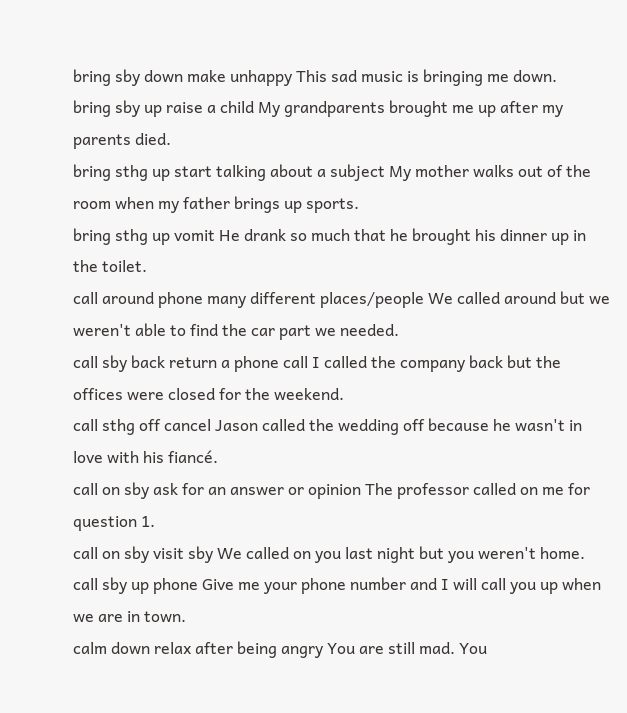bring sby down make unhappy This sad music is bringing me down.
bring sby up raise a child My grandparents brought me up after my parents died.
bring sthg up start talking about a subject My mother walks out of the room when my father brings up sports.
bring sthg up vomit He drank so much that he brought his dinner up in the toilet.
call around phone many different places/people We called around but we weren't able to find the car part we needed.
call sby back return a phone call I called the company back but the offices were closed for the weekend.
call sthg off cancel Jason called the wedding off because he wasn't in love with his fiancé.
call on sby ask for an answer or opinion The professor called on me for question 1.
call on sby visit sby We called on you last night but you weren't home.
call sby up phone Give me your phone number and I will call you up when we are in town.
calm down relax after being angry You are still mad. You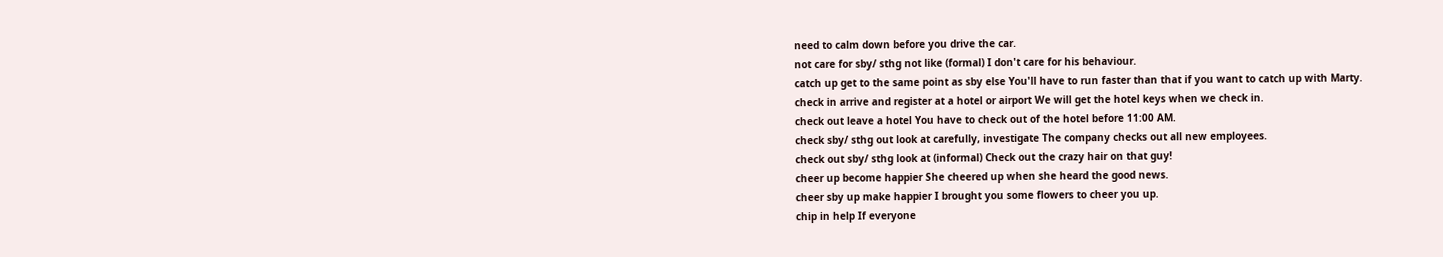need to calm down before you drive the car.
not care for sby/ sthg not like (formal) I don't care for his behaviour.
catch up get to the same point as sby else You'll have to run faster than that if you want to catch up with Marty.
check in arrive and register at a hotel or airport We will get the hotel keys when we check in.
check out leave a hotel You have to check out of the hotel before 11:00 AM.
check sby/ sthg out look at carefully, investigate The company checks out all new employees.
check out sby/ sthg look at (informal) Check out the crazy hair on that guy!
cheer up become happier She cheered up when she heard the good news.
cheer sby up make happier I brought you some flowers to cheer you up.
chip in help If everyone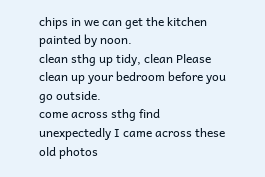chips in we can get the kitchen painted by noon.
clean sthg up tidy, clean Please clean up your bedroom before you go outside.
come across sthg find unexpectedly I came across these old photos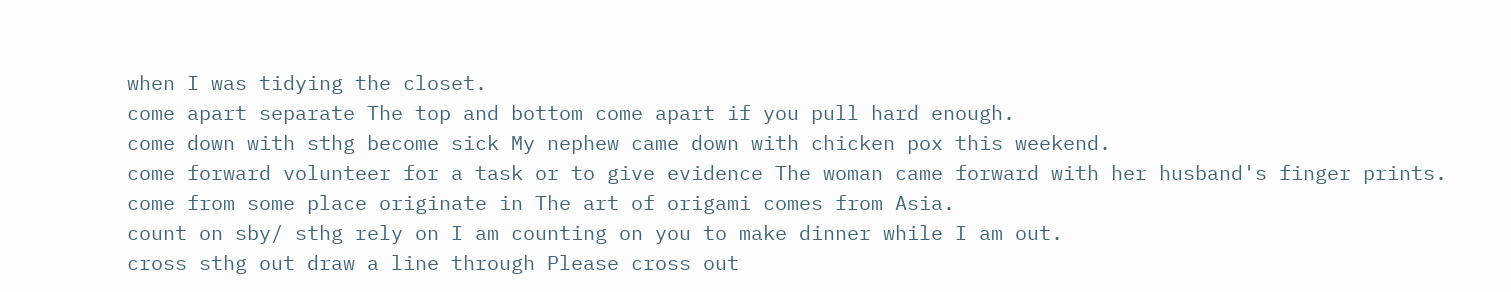when I was tidying the closet.
come apart separate The top and bottom come apart if you pull hard enough.
come down with sthg become sick My nephew came down with chicken pox this weekend.
come forward volunteer for a task or to give evidence The woman came forward with her husband's finger prints.
come from some place originate in The art of origami comes from Asia.
count on sby/ sthg rely on I am counting on you to make dinner while I am out.
cross sthg out draw a line through Please cross out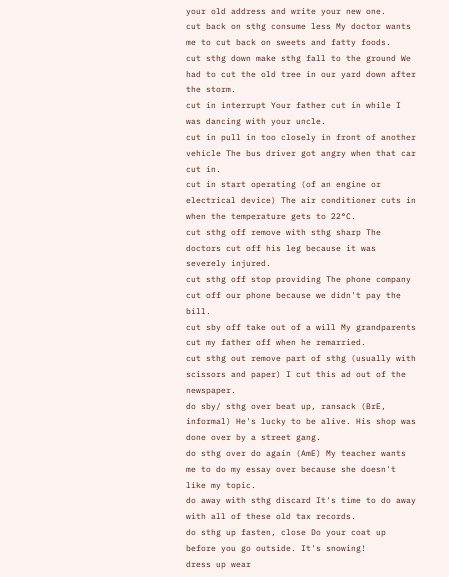your old address and write your new one.
cut back on sthg consume less My doctor wants me to cut back on sweets and fatty foods.
cut sthg down make sthg fall to the ground We had to cut the old tree in our yard down after the storm.
cut in interrupt Your father cut in while I was dancing with your uncle.
cut in pull in too closely in front of another vehicle The bus driver got angry when that car cut in.
cut in start operating (of an engine or electrical device) The air conditioner cuts in when the temperature gets to 22°C.
cut sthg off remove with sthg sharp The doctors cut off his leg because it was severely injured.
cut sthg off stop providing The phone company cut off our phone because we didn't pay the bill.
cut sby off take out of a will My grandparents cut my father off when he remarried.
cut sthg out remove part of sthg (usually with scissors and paper) I cut this ad out of the newspaper.
do sby/ sthg over beat up, ransack (BrE, informal) He's lucky to be alive. His shop was done over by a street gang.
do sthg over do again (AmE) My teacher wants me to do my essay over because she doesn't like my topic.
do away with sthg discard It's time to do away with all of these old tax records.
do sthg up fasten, close Do your coat up before you go outside. It's snowing!
dress up wear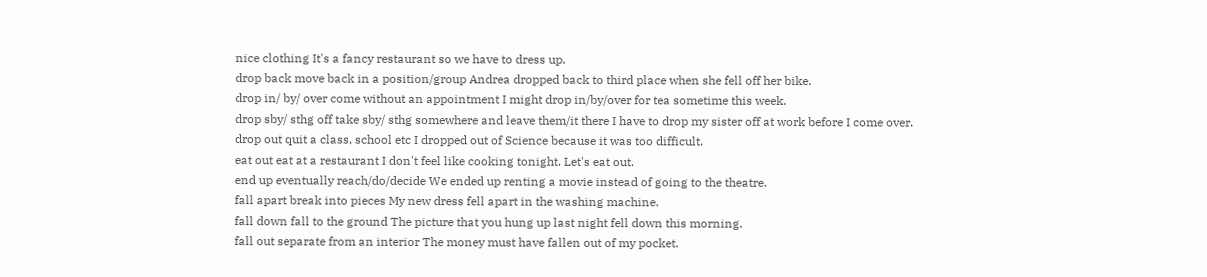nice clothing It's a fancy restaurant so we have to dress up.
drop back move back in a position/group Andrea dropped back to third place when she fell off her bike.
drop in/ by/ over come without an appointment I might drop in/by/over for tea sometime this week.
drop sby/ sthg off take sby/ sthg somewhere and leave them/it there I have to drop my sister off at work before I come over.
drop out quit a class, school etc I dropped out of Science because it was too difficult.
eat out eat at a restaurant I don't feel like cooking tonight. Let's eat out.
end up eventually reach/do/decide We ended up renting a movie instead of going to the theatre.
fall apart break into pieces My new dress fell apart in the washing machine.
fall down fall to the ground The picture that you hung up last night fell down this morning.
fall out separate from an interior The money must have fallen out of my pocket.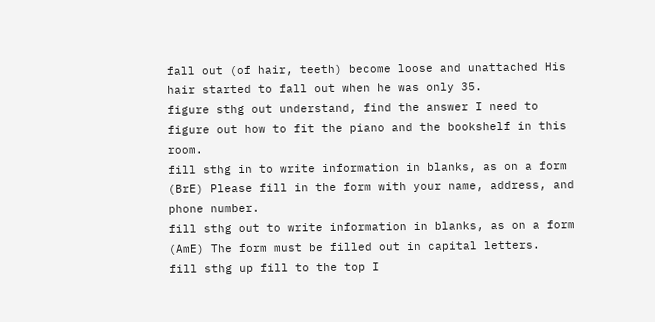fall out (of hair, teeth) become loose and unattached His hair started to fall out when he was only 35.
figure sthg out understand, find the answer I need to figure out how to fit the piano and the bookshelf in this room.
fill sthg in to write information in blanks, as on a form (BrE) Please fill in the form with your name, address, and phone number.
fill sthg out to write information in blanks, as on a form (AmE) The form must be filled out in capital letters.
fill sthg up fill to the top I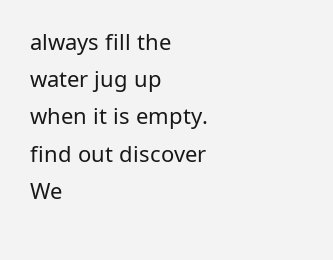always fill the water jug up when it is empty.
find out discover We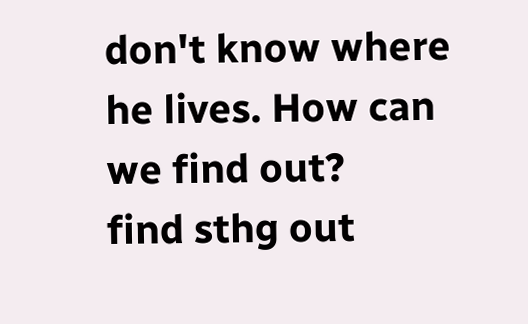don't know where he lives. How can we find out?
find sthg out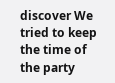discover We tried to keep the time of the party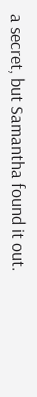a secret, but Samantha found it out.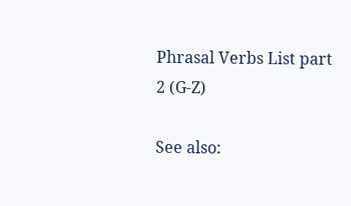Phrasal Verbs List part 2 (G-Z)

See also: